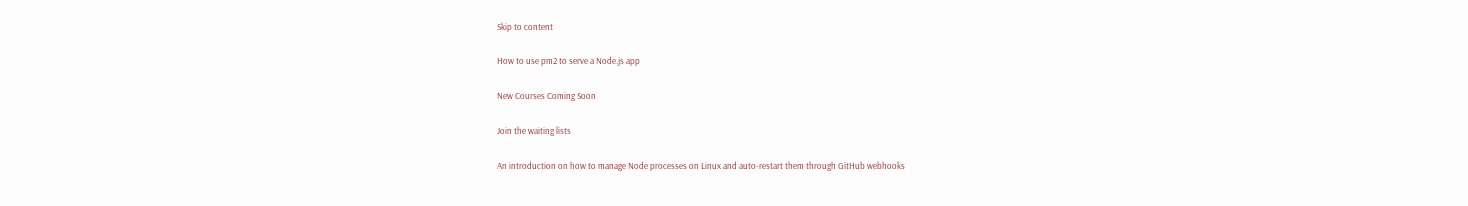Skip to content

How to use pm2 to serve a Node.js app

New Courses Coming Soon

Join the waiting lists

An introduction on how to manage Node processes on Linux and auto-restart them through GitHub webhooks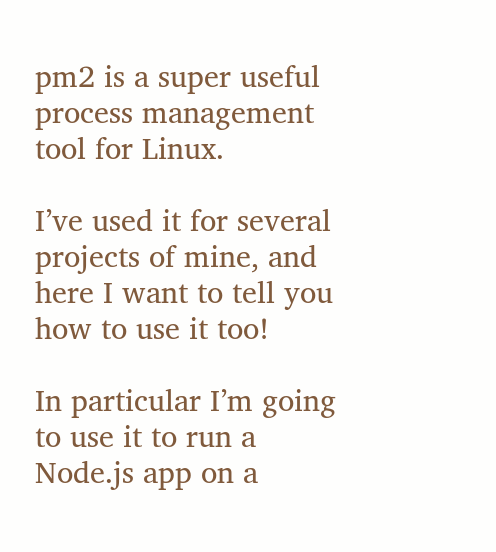pm2 is a super useful process management tool for Linux.

I’ve used it for several projects of mine, and here I want to tell you how to use it too!

In particular I’m going to use it to run a Node.js app on a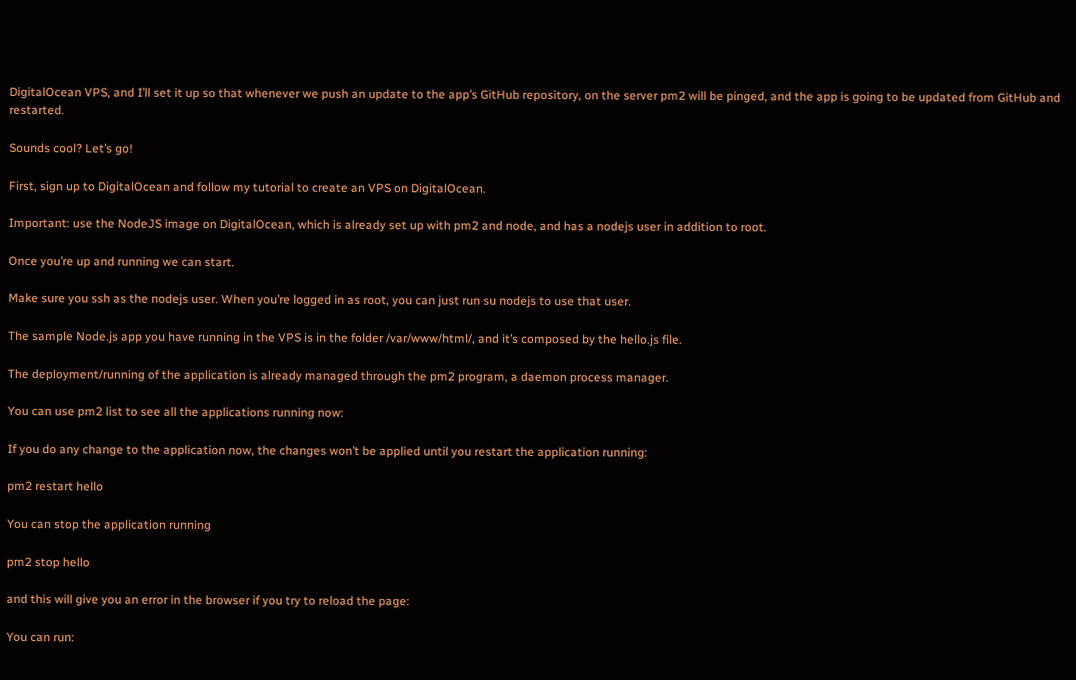DigitalOcean VPS, and I’ll set it up so that whenever we push an update to the app’s GitHub repository, on the server pm2 will be pinged, and the app is going to be updated from GitHub and restarted.

Sounds cool? Let’s go!

First, sign up to DigitalOcean and follow my tutorial to create an VPS on DigitalOcean.

Important: use the NodeJS image on DigitalOcean, which is already set up with pm2 and node, and has a nodejs user in addition to root.

Once you’re up and running we can start.

Make sure you ssh as the nodejs user. When you’re logged in as root, you can just run su nodejs to use that user.

The sample Node.js app you have running in the VPS is in the folder /var/www/html/, and it’s composed by the hello.js file.

The deployment/running of the application is already managed through the pm2 program, a daemon process manager.

You can use pm2 list to see all the applications running now:

If you do any change to the application now, the changes won’t be applied until you restart the application running:

pm2 restart hello

You can stop the application running

pm2 stop hello

and this will give you an error in the browser if you try to reload the page:

You can run: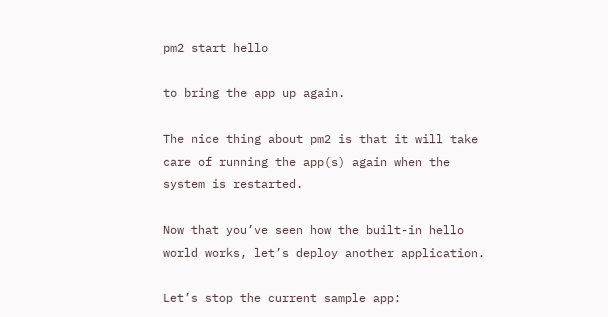pm2 start hello

to bring the app up again.

The nice thing about pm2 is that it will take care of running the app(s) again when the system is restarted.

Now that you’ve seen how the built-in hello world works, let’s deploy another application.

Let’s stop the current sample app: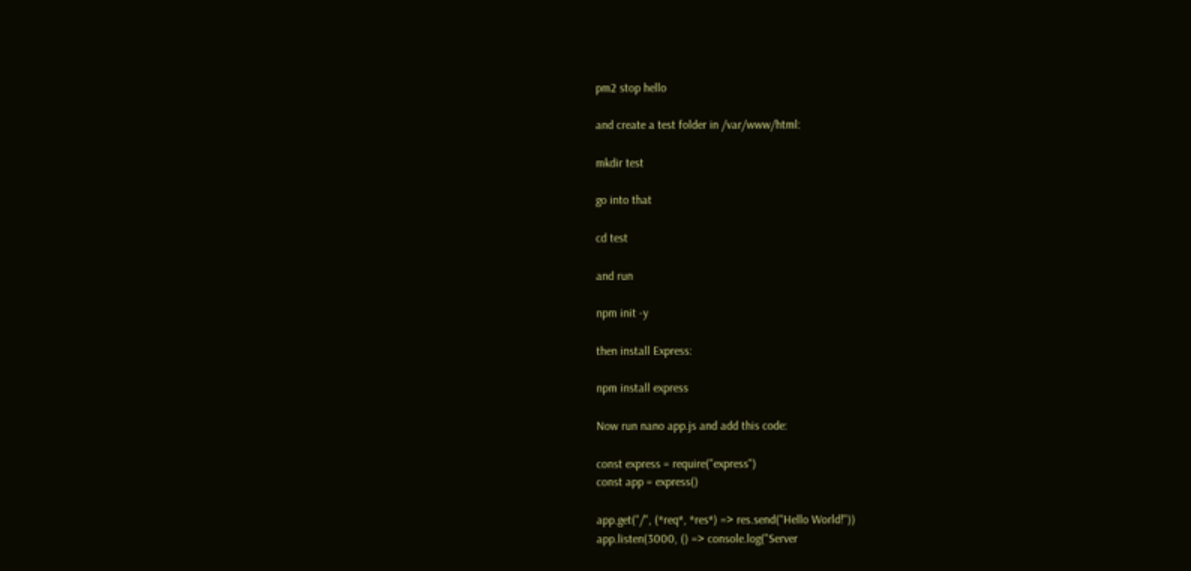pm2 stop hello

and create a test folder in /var/www/html:

mkdir test

go into that

cd test

and run

npm init -y

then install Express:

npm install express

Now run nano app.js and add this code:

const express = require("express")
const app = express()

app.get("/", (*req*, *res*) => res.send("Hello World!"))
app.listen(3000, () => console.log("Server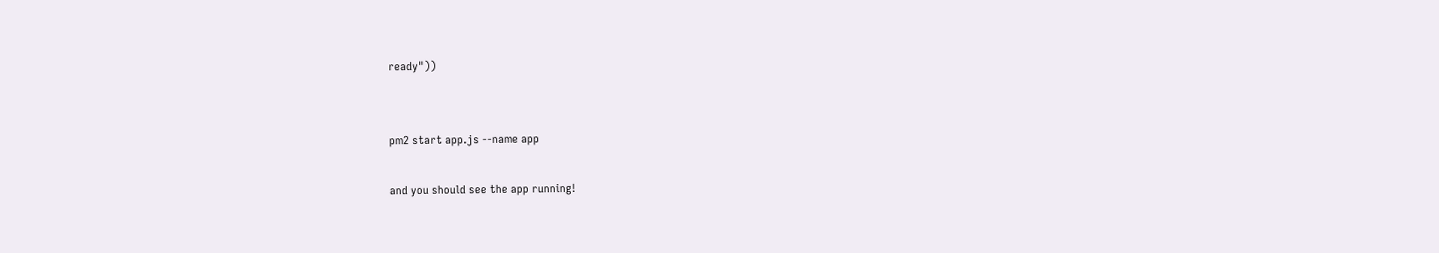ready"))


pm2 start app.js --name app

and you should see the app running!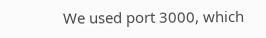We used port 3000, which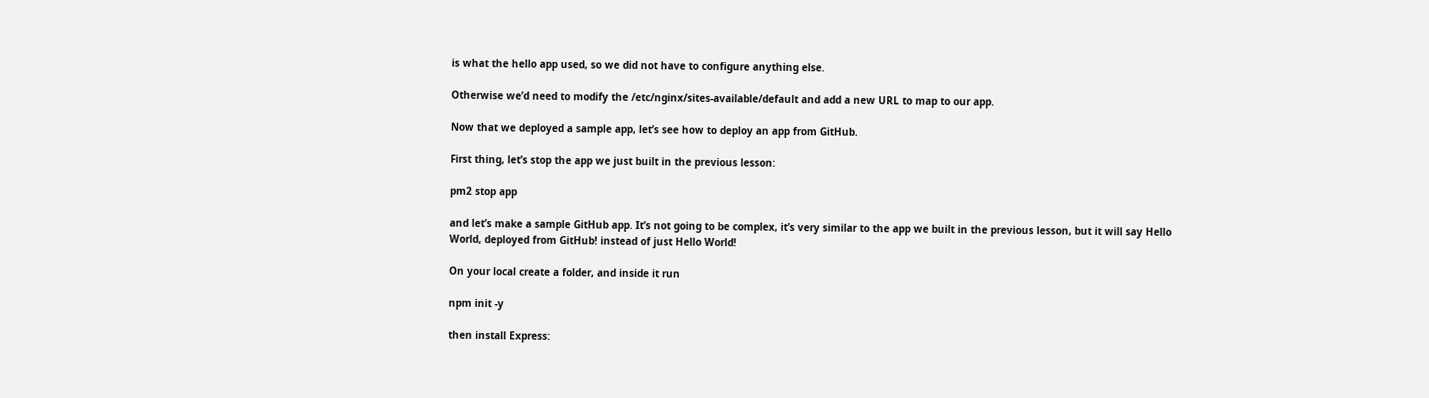is what the hello app used, so we did not have to configure anything else.

Otherwise we’d need to modify the /etc/nginx/sites-available/default and add a new URL to map to our app.

Now that we deployed a sample app, let’s see how to deploy an app from GitHub.

First thing, let’s stop the app we just built in the previous lesson:

pm2 stop app

and let’s make a sample GitHub app. It’s not going to be complex, it’s very similar to the app we built in the previous lesson, but it will say Hello World, deployed from GitHub! instead of just Hello World!

On your local create a folder, and inside it run

npm init -y

then install Express: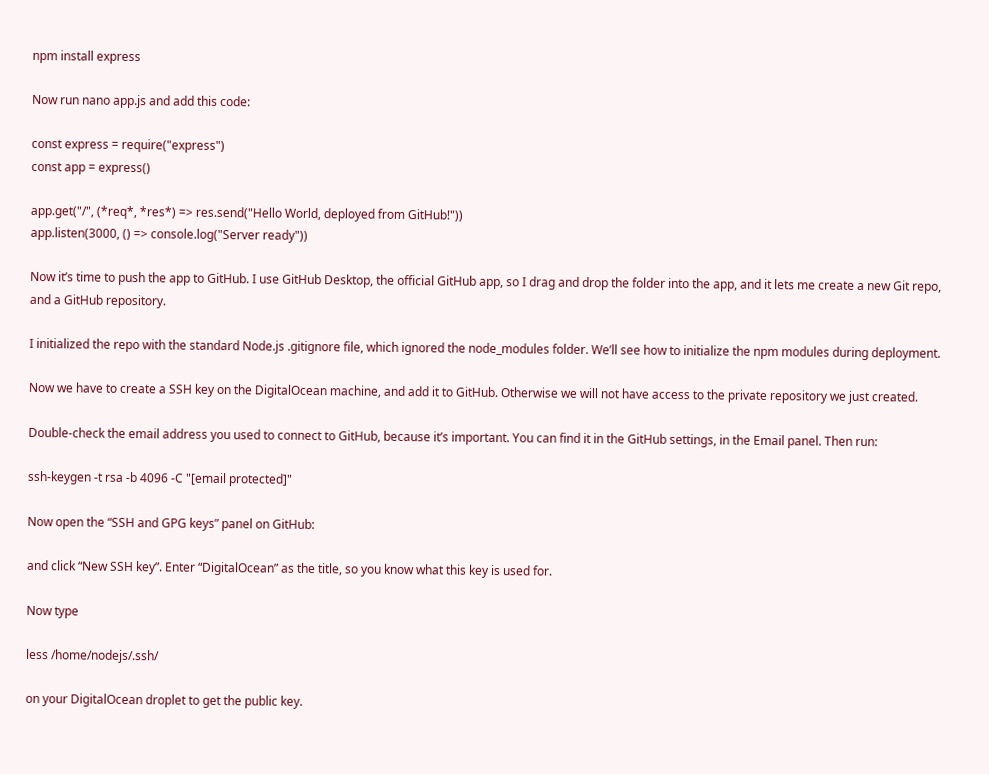npm install express

Now run nano app.js and add this code:

const express = require("express")
const app = express()

app.get("/", (*req*, *res*) => res.send("Hello World, deployed from GitHub!"))
app.listen(3000, () => console.log("Server ready"))

Now it’s time to push the app to GitHub. I use GitHub Desktop, the official GitHub app, so I drag and drop the folder into the app, and it lets me create a new Git repo, and a GitHub repository.

I initialized the repo with the standard Node.js .gitignore file, which ignored the node_modules folder. We’ll see how to initialize the npm modules during deployment.

Now we have to create a SSH key on the DigitalOcean machine, and add it to GitHub. Otherwise we will not have access to the private repository we just created.

Double-check the email address you used to connect to GitHub, because it’s important. You can find it in the GitHub settings, in the Email panel. Then run:

ssh-keygen -t rsa -b 4096 -C "[email protected]"

Now open the “SSH and GPG keys” panel on GitHub:

and click “New SSH key”. Enter “DigitalOcean” as the title, so you know what this key is used for.

Now type

less /home/nodejs/.ssh/

on your DigitalOcean droplet to get the public key.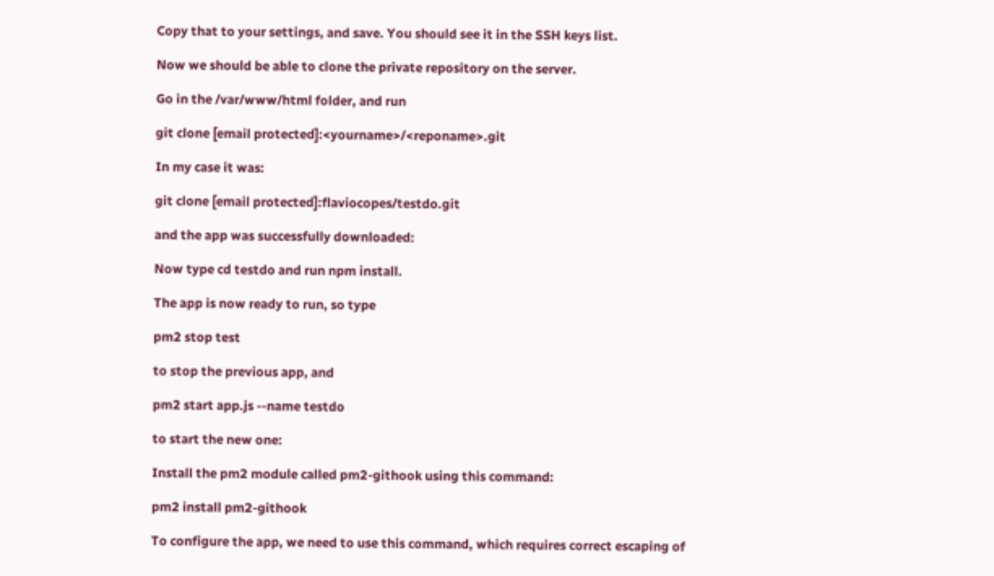Copy that to your settings, and save. You should see it in the SSH keys list.

Now we should be able to clone the private repository on the server.

Go in the /var/www/html folder, and run

git clone [email protected]:<yourname>/<reponame>.git

In my case it was:

git clone [email protected]:flaviocopes/testdo.git

and the app was successfully downloaded:

Now type cd testdo and run npm install.

The app is now ready to run, so type

pm2 stop test

to stop the previous app, and

pm2 start app.js --name testdo

to start the new one:

Install the pm2 module called pm2-githook using this command:

pm2 install pm2-githook

To configure the app, we need to use this command, which requires correct escaping of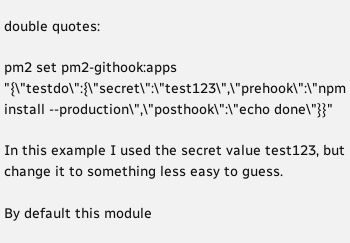double quotes:

pm2 set pm2-githook:apps "{\"testdo\":{\"secret\":\"test123\",\"prehook\":\"npm install --production\",\"posthook\":\"echo done\"}}"

In this example I used the secret value test123, but change it to something less easy to guess.

By default this module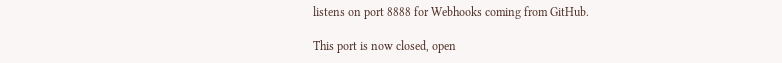listens on port 8888 for Webhooks coming from GitHub.

This port is now closed, open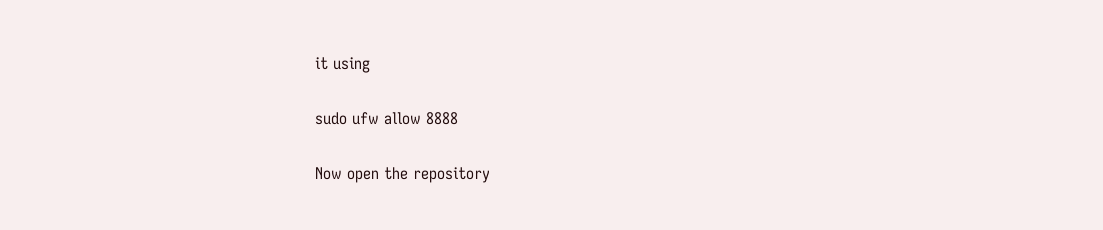it using

sudo ufw allow 8888

Now open the repository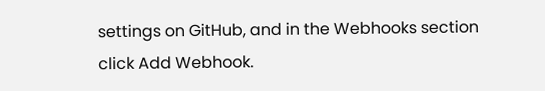settings on GitHub, and in the Webhooks section click Add Webhook.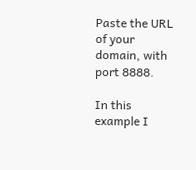Paste the URL of your domain, with port 8888.

In this example I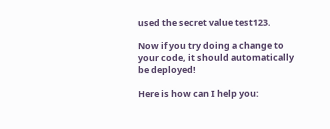used the secret value test123.

Now if you try doing a change to your code, it should automatically be deployed!

Here is how can I help you: